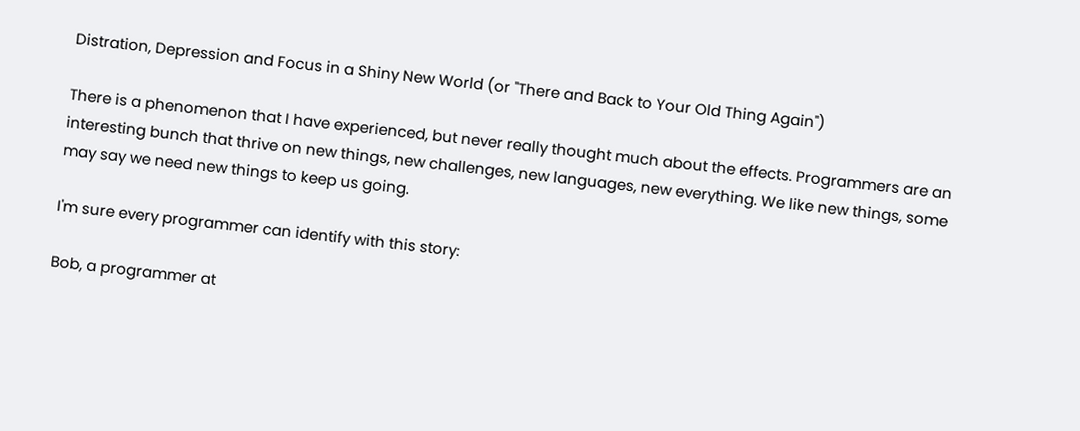Distration, Depression and Focus in a Shiny New World (or "There and Back to Your Old Thing Again")

There is a phenomenon that I have experienced, but never really thought much about the effects. Programmers are an interesting bunch that thrive on new things, new challenges, new languages, new everything. We like new things, some may say we need new things to keep us going.

I'm sure every programmer can identify with this story:

Bob, a programmer at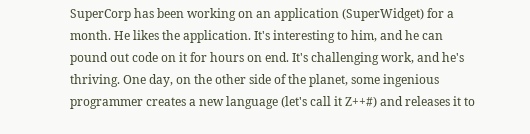SuperCorp has been working on an application (SuperWidget) for a month. He likes the application. It's interesting to him, and he can pound out code on it for hours on end. It's challenging work, and he's thriving. One day, on the other side of the planet, some ingenious programmer creates a new language (let's call it Z++#) and releases it to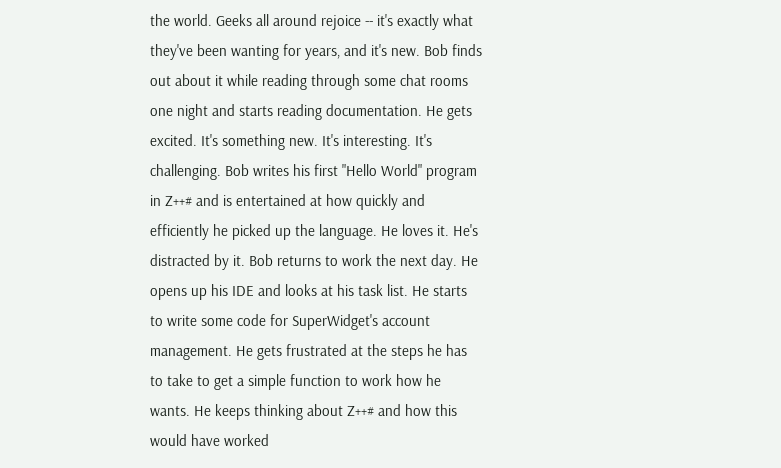the world. Geeks all around rejoice -- it's exactly what they've been wanting for years, and it's new. Bob finds out about it while reading through some chat rooms one night and starts reading documentation. He gets excited. It's something new. It's interesting. It's challenging. Bob writes his first "Hello World" program in Z++# and is entertained at how quickly and efficiently he picked up the language. He loves it. He's distracted by it. Bob returns to work the next day. He opens up his IDE and looks at his task list. He starts to write some code for SuperWidget's account management. He gets frustrated at the steps he has to take to get a simple function to work how he wants. He keeps thinking about Z++# and how this would have worked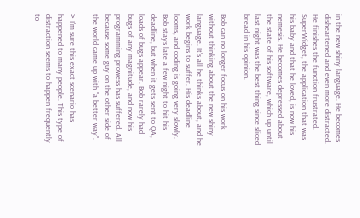in the new shiny language. He becomes disheartened and even more distracted. He finishes the function frustrated. SuperWidget, the application that was his baby and that he loved, is now his nemesis. He becomes depressed about the state of his software, which up until last night was the best thing since sliced bread in his opinion.

Bob can no longer focus on his work without thinking about the new shiny language. It's all he thinks about, and he work begins to suffer. His deadline looms, and coding is going very slowly. Bob stays late a few night to hit his deadline, but when it gets sent to QA, loads of bugs appear. Bob rarely had bugs of any magnitude, and now his programming prowess has suffered. All because some guy on the other side of the world came up with "a better way".

> I'm sure this exact scenario has happened to many people. This type of distraction seems to happen frequently to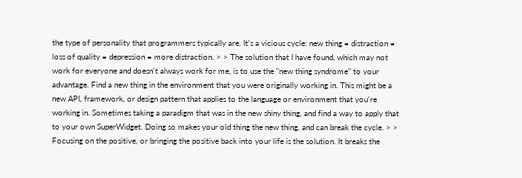the type of personality that programmers typically are. It's a vicious cycle: new thing = distraction = loss of quality = depression = more distraction. > > The solution that I have found, which may not work for everyone and doesn't always work for me, is to use the "new thing syndrome" to your advantage. Find a new thing in the environment that you were originally working in. This might be a new API, framework, or design pattern that applies to the language or environment that you're working in. Sometimes taking a paradigm that was in the new shiny thing, and find a way to apply that to your own SuperWidget. Doing so makes your old thing the new thing, and can break the cycle. > > Focusing on the positive, or bringing the positive back into your life is the solution. It breaks the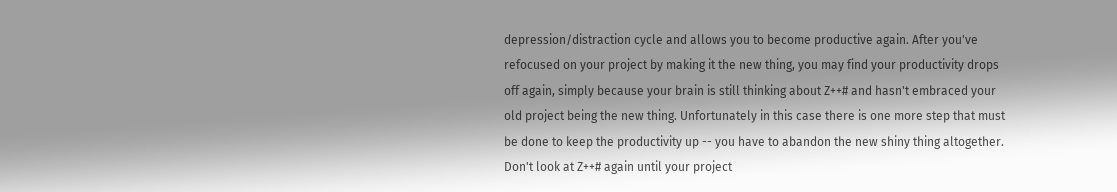depression/distraction cycle and allows you to become productive again. After you've refocused on your project by making it the new thing, you may find your productivity drops off again, simply because your brain is still thinking about Z++# and hasn't embraced your old project being the new thing. Unfortunately in this case there is one more step that must be done to keep the productivity up -- you have to abandon the new shiny thing altogether. Don't look at Z++# again until your project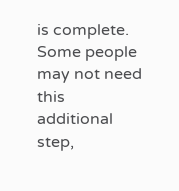is complete. Some people may not need this additional step,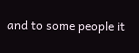and to some people it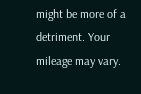might be more of a detriment. Your mileage may vary.